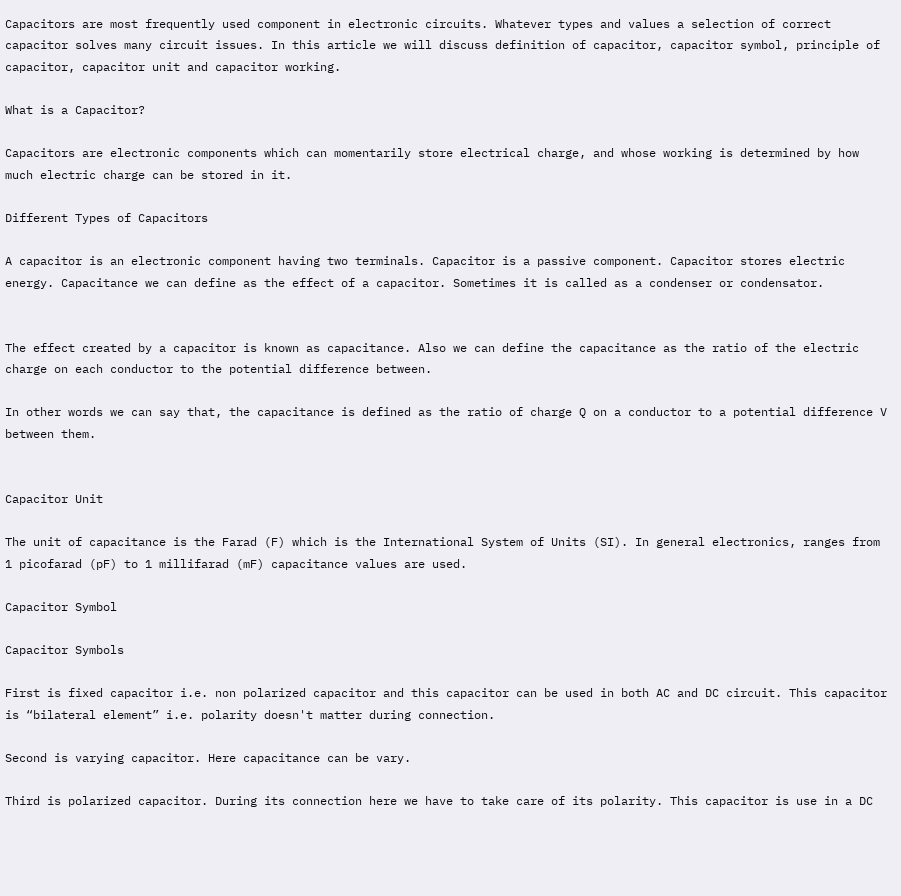Capacitors are most frequently used component in electronic circuits. Whatever types and values a selection of correct capacitor solves many circuit issues. In this article we will discuss definition of capacitor, capacitor symbol, principle of capacitor, capacitor unit and capacitor working.

What is a Capacitor?

Capacitors are electronic components which can momentarily store electrical charge, and whose working is determined by how much electric charge can be stored in it.

Different Types of Capacitors

A capacitor is an electronic component having two terminals. Capacitor is a passive component. Capacitor stores electric energy. Capacitance we can define as the effect of a capacitor. Sometimes it is called as a condenser or condensator.


The effect created by a capacitor is known as capacitance. Also we can define the capacitance as the ratio of the electric charge on each conductor to the potential difference between.

In other words we can say that, the capacitance is defined as the ratio of charge Q on a conductor to a potential difference V between them.


Capacitor Unit

The unit of capacitance is the Farad (F) which is the International System of Units (SI). In general electronics, ranges from 1 picofarad (pF) to 1 millifarad (mF) capacitance values are used.

Capacitor Symbol

Capacitor Symbols

First is fixed capacitor i.e. non polarized capacitor and this capacitor can be used in both AC and DC circuit. This capacitor is “bilateral element” i.e. polarity doesn't matter during connection.

Second is varying capacitor. Here capacitance can be vary.

Third is polarized capacitor. During its connection here we have to take care of its polarity. This capacitor is use in a DC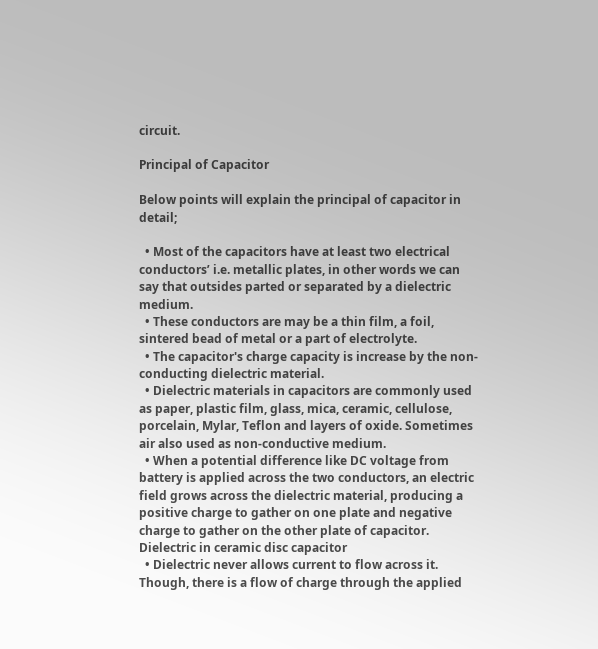circuit.

Principal of Capacitor

Below points will explain the principal of capacitor in detail;

  • Most of the capacitors have at least two electrical conductors’ i.e. metallic plates, in other words we can say that outsides parted or separated by a dielectric medium.
  • These conductors are may be a thin film, a foil, sintered bead of metal or a part of electrolyte.
  • The capacitor's charge capacity is increase by the non-conducting dielectric material.
  • Dielectric materials in capacitors are commonly used as paper, plastic film, glass, mica, ceramic, cellulose, porcelain, Mylar, Teflon and layers of oxide. Sometimes air also used as non-conductive medium.
  • When a potential difference like DC voltage from battery is applied across the two conductors, an electric field grows across the dielectric material, producing a positive charge to gather on one plate and negative charge to gather on the other plate of capacitor.
Dielectric in ceramic disc capacitor
  • Dielectric never allows current to flow across it. Though, there is a flow of charge through the applied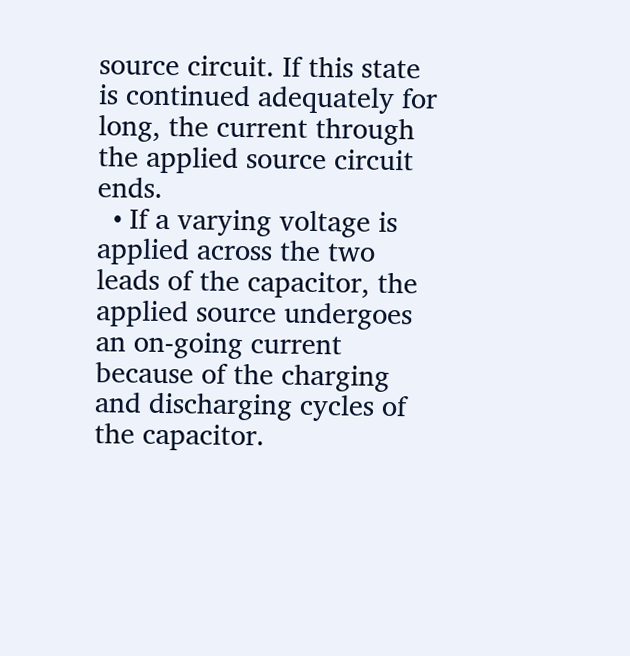source circuit. If this state is continued adequately for long, the current through the applied source circuit ends.
  • If a varying voltage is applied across the two leads of the capacitor, the applied source undergoes an on-going current because of the charging and discharging cycles of the capacitor.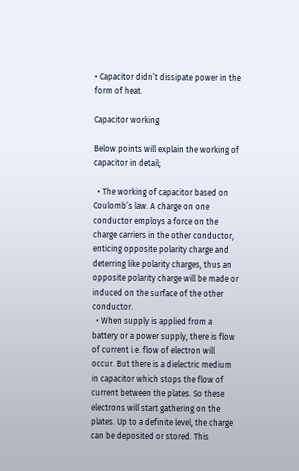• Capacitor didn’t dissipate power in the form of heat.

Capacitor working

Below points will explain the working of capacitor in detail;

  • The working of capacitor based on Coulomb’s law. A charge on one conductor employs a force on the charge carriers in the other conductor, enticing opposite polarity charge and deterring like polarity charges, thus an opposite polarity charge will be made or induced on the surface of the other conductor.
  • When supply is applied from a battery or a power supply, there is flow of current i.e. flow of electron will occur. But there is a dielectric medium in capacitor which stops the flow of current between the plates. So these electrons will start gathering on the plates. Up to a definite level, the charge can be deposited or stored. This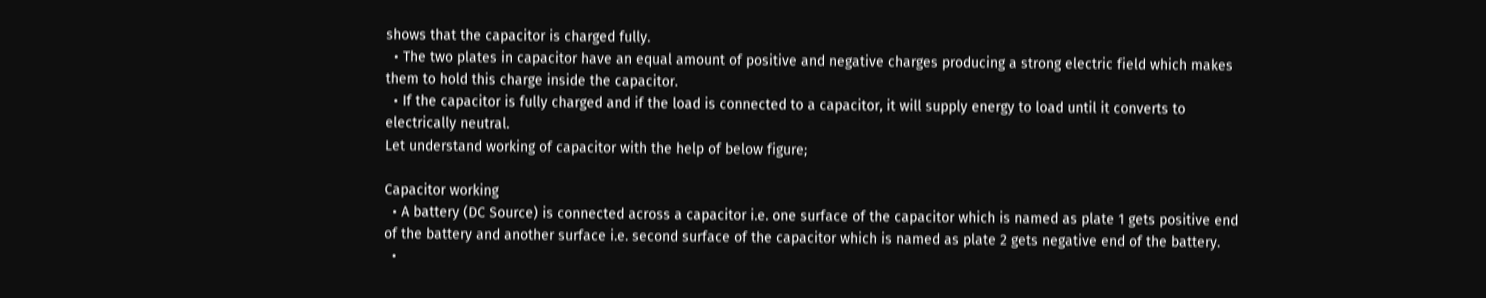shows that the capacitor is charged fully.
  • The two plates in capacitor have an equal amount of positive and negative charges producing a strong electric field which makes them to hold this charge inside the capacitor.
  • If the capacitor is fully charged and if the load is connected to a capacitor, it will supply energy to load until it converts to electrically neutral.
Let understand working of capacitor with the help of below figure;

Capacitor working
  • A battery (DC Source) is connected across a capacitor i.e. one surface of the capacitor which is named as plate 1 gets positive end of the battery and another surface i.e. second surface of the capacitor which is named as plate 2 gets negative end of the battery.
  •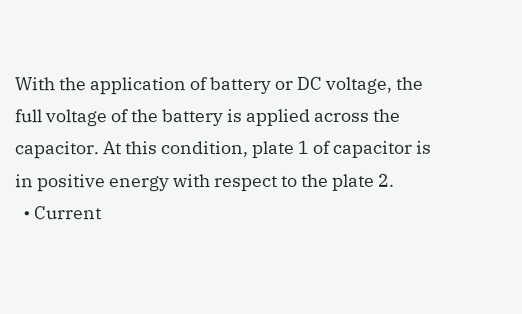With the application of battery or DC voltage, the full voltage of the battery is applied across the capacitor. At this condition, plate 1 of capacitor is in positive energy with respect to the plate 2.
  • Current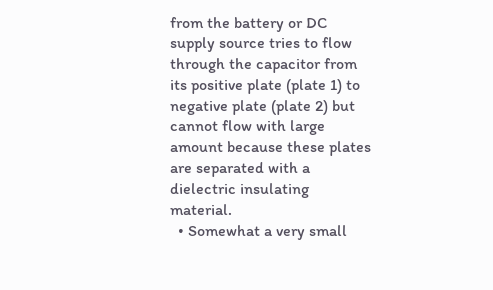from the battery or DC supply source tries to flow through the capacitor from its positive plate (plate 1) to negative plate (plate 2) but cannot flow with large amount because these plates are separated with a dielectric insulating material.
  • Somewhat a very small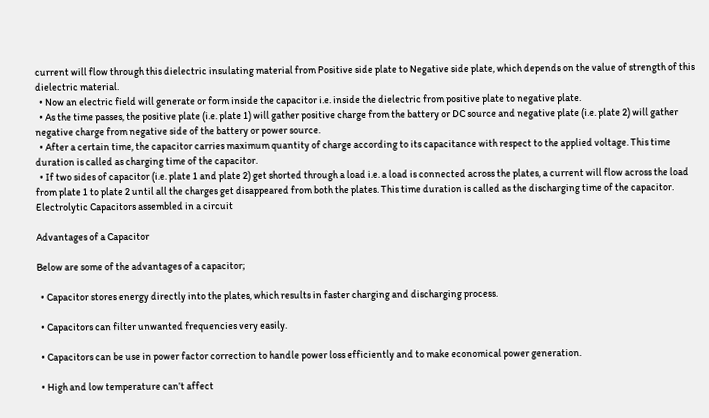current will flow through this dielectric insulating material from Positive side plate to Negative side plate, which depends on the value of strength of this dielectric material.
  • Now an electric field will generate or form inside the capacitor i.e. inside the dielectric from positive plate to negative plate.
  • As the time passes, the positive plate (i.e. plate 1) will gather positive charge from the battery or DC source and negative plate (i.e. plate 2) will gather negative charge from negative side of the battery or power source.
  • After a certain time, the capacitor carries maximum quantity of charge according to its capacitance with respect to the applied voltage. This time duration is called as charging time of the capacitor.
  • If two sides of capacitor (i.e. plate 1 and plate 2) get shorted through a load i.e. a load is connected across the plates, a current will flow across the load from plate 1 to plate 2 until all the charges get disappeared from both the plates. This time duration is called as the discharging time of the capacitor.
Electrolytic Capacitors assembled in a circuit

Advantages of a Capacitor

Below are some of the advantages of a capacitor;

  • Capacitor stores energy directly into the plates, which results in faster charging and discharging process.

  • Capacitors can filter unwanted frequencies very easily.

  • Capacitors can be use in power factor correction to handle power loss efficiently and to make economical power generation.

  • High and low temperature can’t affect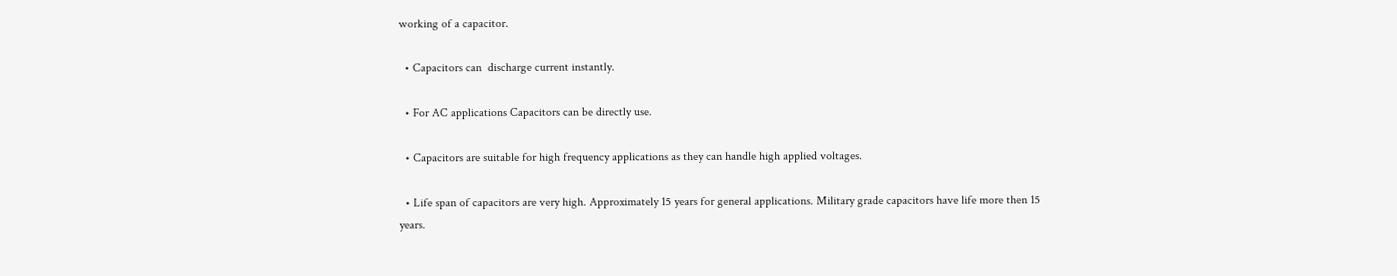working of a capacitor.

  • Capacitors can  discharge current instantly.

  • For AC applications Capacitors can be directly use.

  • Capacitors are suitable for high frequency applications as they can handle high applied voltages.

  • Life span of capacitors are very high. Approximately 15 years for general applications. Military grade capacitors have life more then 15 years.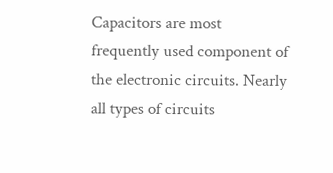Capacitors are most frequently used component of the electronic circuits. Nearly all types of circuits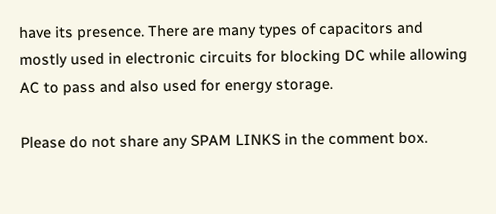have its presence. There are many types of capacitors and mostly used in electronic circuits for blocking DC while allowing AC to pass and also used for energy storage.

Please do not share any SPAM LINKS in the comment box.